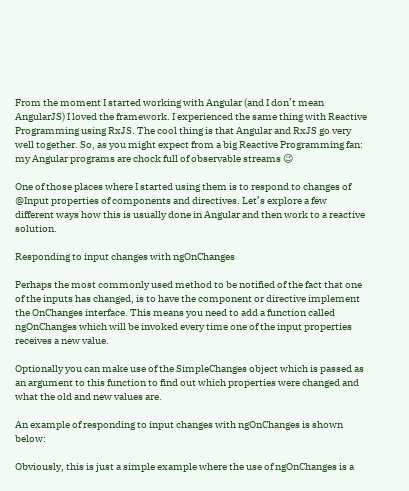From the moment I started working with Angular (and I don’t mean AngularJS) I loved the framework. I experienced the same thing with Reactive Programming using RxJS. The cool thing is that Angular and RxJS go very well together. So, as you might expect from a big Reactive Programming fan: my Angular programs are chock full of observable streams 😉

One of those places where I started using them is to respond to changes of @Input properties of components and directives. Let’s explore a few different ways how this is usually done in Angular and then work to a reactive solution.

Responding to input changes with ngOnChanges

Perhaps the most commonly used method to be notified of the fact that one of the inputs has changed, is to have the component or directive implement the OnChanges interface. This means you need to add a function called ngOnChanges which will be invoked every time one of the input properties receives a new value.

Optionally you can make use of the SimpleChanges object which is passed as an argument to this function to find out which properties were changed and what the old and new values are.

An example of responding to input changes with ngOnChanges is shown below:

Obviously, this is just a simple example where the use of ngOnChanges is a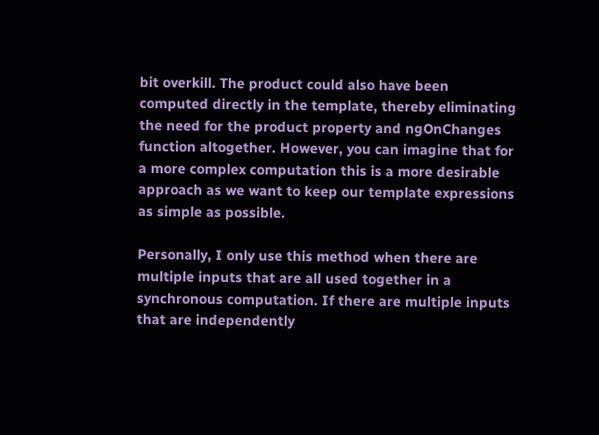bit overkill. The product could also have been computed directly in the template, thereby eliminating the need for the product property and ngOnChanges function altogether. However, you can imagine that for a more complex computation this is a more desirable approach as we want to keep our template expressions as simple as possible.

Personally, I only use this method when there are multiple inputs that are all used together in a synchronous computation. If there are multiple inputs that are independently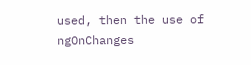used, then the use of ngOnChanges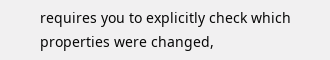requires you to explicitly check which properties were changed,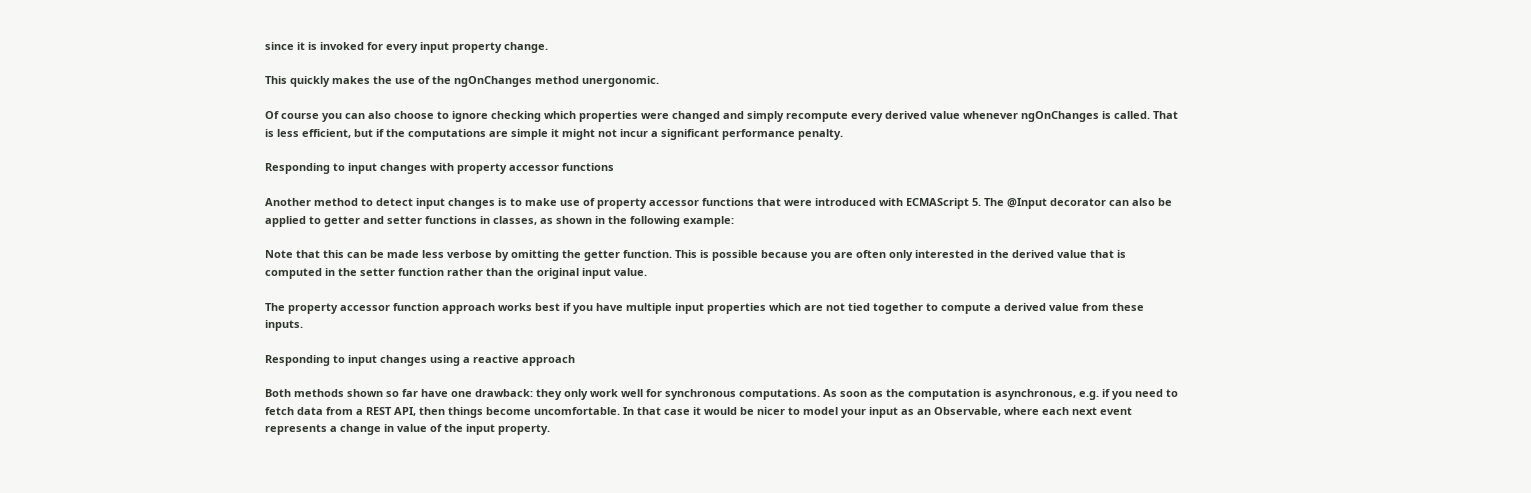since it is invoked for every input property change.

This quickly makes the use of the ngOnChanges method unergonomic.

Of course you can also choose to ignore checking which properties were changed and simply recompute every derived value whenever ngOnChanges is called. That is less efficient, but if the computations are simple it might not incur a significant performance penalty.

Responding to input changes with property accessor functions

Another method to detect input changes is to make use of property accessor functions that were introduced with ECMAScript 5. The @Input decorator can also be applied to getter and setter functions in classes, as shown in the following example:

Note that this can be made less verbose by omitting the getter function. This is possible because you are often only interested in the derived value that is computed in the setter function rather than the original input value.

The property accessor function approach works best if you have multiple input properties which are not tied together to compute a derived value from these inputs.

Responding to input changes using a reactive approach

Both methods shown so far have one drawback: they only work well for synchronous computations. As soon as the computation is asynchronous, e.g. if you need to fetch data from a REST API, then things become uncomfortable. In that case it would be nicer to model your input as an Observable, where each next event represents a change in value of the input property.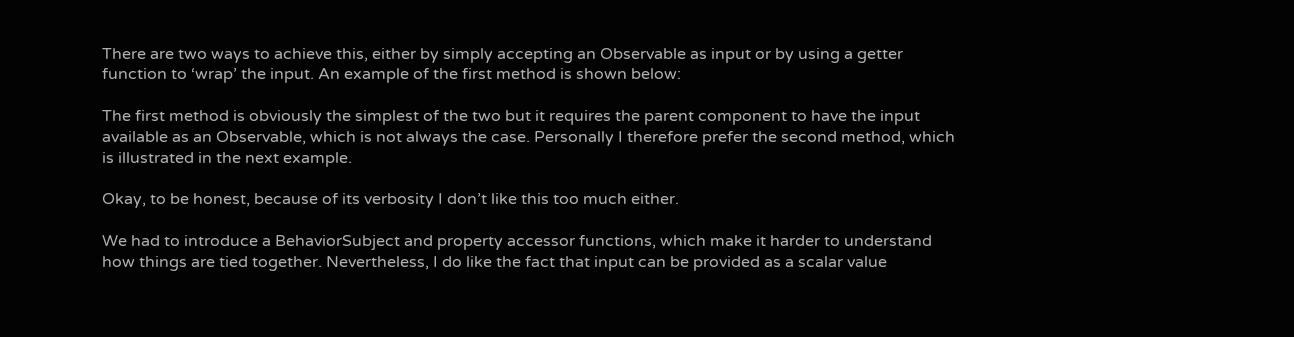There are two ways to achieve this, either by simply accepting an Observable as input or by using a getter function to ‘wrap’ the input. An example of the first method is shown below:

The first method is obviously the simplest of the two but it requires the parent component to have the input available as an Observable, which is not always the case. Personally I therefore prefer the second method, which is illustrated in the next example.

Okay, to be honest, because of its verbosity I don’t like this too much either.

We had to introduce a BehaviorSubject and property accessor functions, which make it harder to understand how things are tied together. Nevertheless, I do like the fact that input can be provided as a scalar value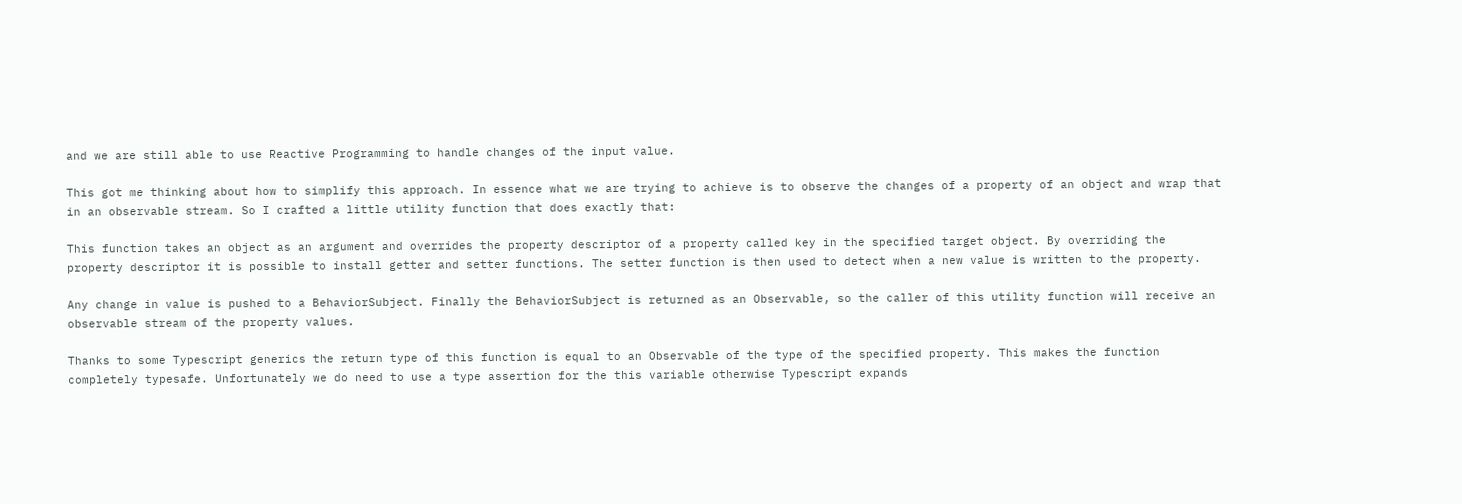and we are still able to use Reactive Programming to handle changes of the input value.

This got me thinking about how to simplify this approach. In essence what we are trying to achieve is to observe the changes of a property of an object and wrap that in an observable stream. So I crafted a little utility function that does exactly that:

This function takes an object as an argument and overrides the property descriptor of a property called key in the specified target object. By overriding the property descriptor it is possible to install getter and setter functions. The setter function is then used to detect when a new value is written to the property.

Any change in value is pushed to a BehaviorSubject. Finally the BehaviorSubject is returned as an Observable, so the caller of this utility function will receive an observable stream of the property values.

Thanks to some Typescript generics the return type of this function is equal to an Observable of the type of the specified property. This makes the function completely typesafe. Unfortunately we do need to use a type assertion for the this variable otherwise Typescript expands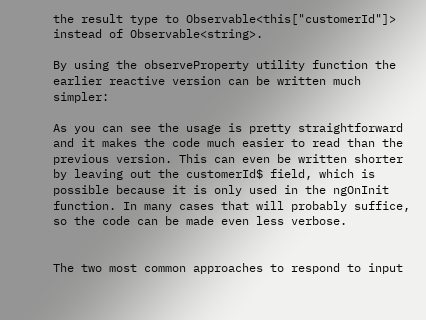the result type to Observable<this["customerId"]> instead of Observable<string>.

By using the observeProperty utility function the earlier reactive version can be written much simpler:

As you can see the usage is pretty straightforward and it makes the code much easier to read than the previous version. This can even be written shorter by leaving out the customerId$ field, which is possible because it is only used in the ngOnInit function. In many cases that will probably suffice, so the code can be made even less verbose.


The two most common approaches to respond to input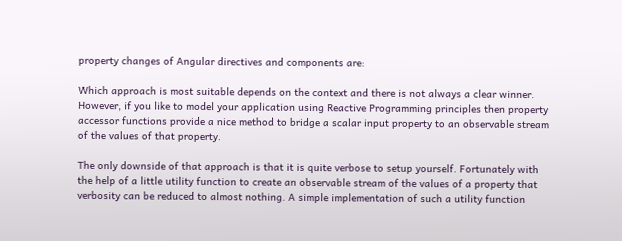property changes of Angular directives and components are:

Which approach is most suitable depends on the context and there is not always a clear winner. However, if you like to model your application using Reactive Programming principles then property accessor functions provide a nice method to bridge a scalar input property to an observable stream of the values of that property.

The only downside of that approach is that it is quite verbose to setup yourself. Fortunately with the help of a little utility function to create an observable stream of the values of a property that verbosity can be reduced to almost nothing. A simple implementation of such a utility function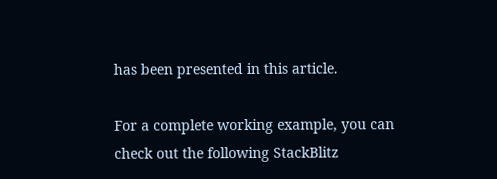has been presented in this article.

For a complete working example, you can check out the following StackBlitz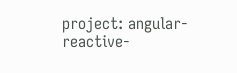project: angular-reactive-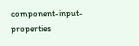component-input-properties